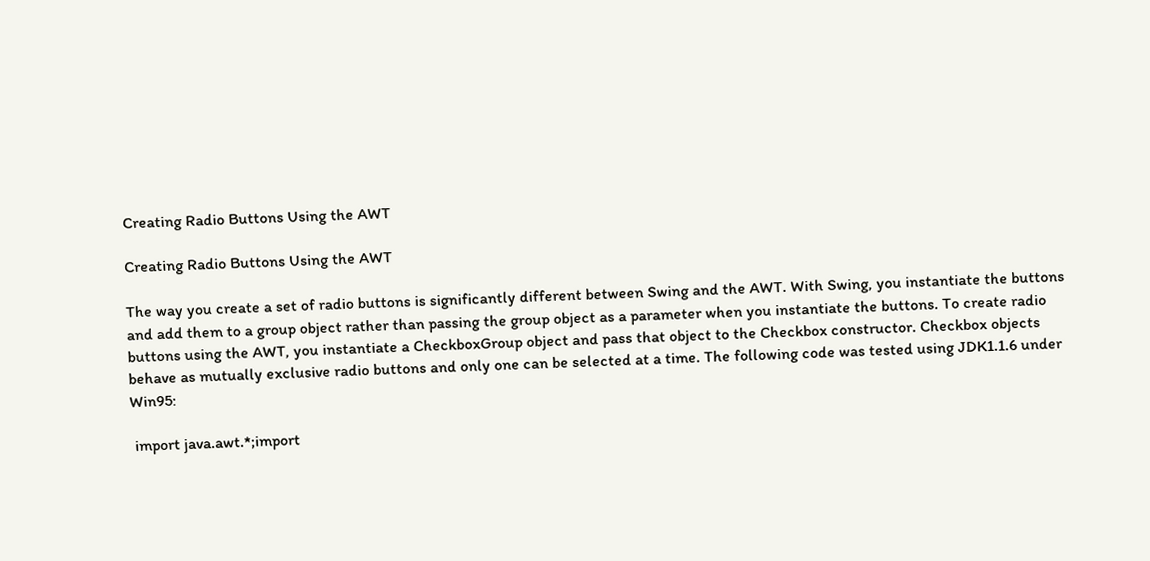Creating Radio Buttons Using the AWT

Creating Radio Buttons Using the AWT

The way you create a set of radio buttons is significantly different between Swing and the AWT. With Swing, you instantiate the buttons and add them to a group object rather than passing the group object as a parameter when you instantiate the buttons. To create radio buttons using the AWT, you instantiate a CheckboxGroup object and pass that object to the Checkbox constructor. Checkbox objects behave as mutually exclusive radio buttons and only one can be selected at a time. The following code was tested using JDK1.1.6 under Win95:

 import java.awt.*;import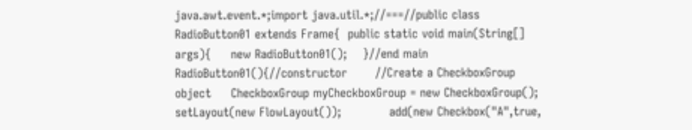java.awt.event.*;import java.util.*;//===//public class RadioButton01 extends Frame{  public static void main(String[] args){     new RadioButton01();    }//end main RadioButton01(){//constructor       //Create a CheckboxGroup object     CheckboxGroup myCheckboxGroup = new CheckboxGroup();        setLayout(new FlowLayout());            add(new Checkbox("A",true,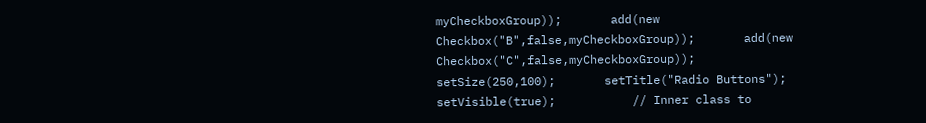myCheckboxGroup));       add(new Checkbox("B",false,myCheckboxGroup));       add(new Checkbox("C",false,myCheckboxGroup));       setSize(250,100);       setTitle("Radio Buttons");      setVisible(true);           // Inner class to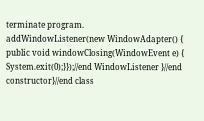terminate program.        addWindowListener(new WindowAdapter() {         public void windowClosing(WindowEvent e) {          System.exit(0);}});//end WindowListener }//end constructor}//end class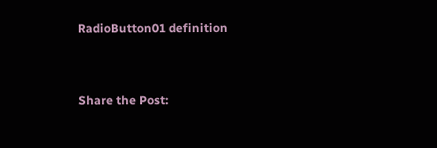RadioButton01 definition


Share the Post: